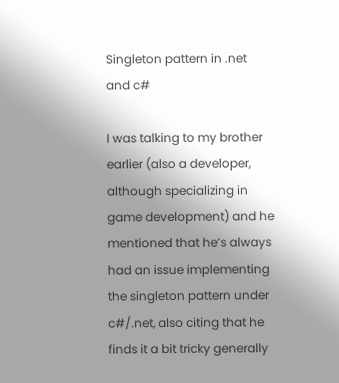Singleton pattern in .net and c#

I was talking to my brother earlier (also a developer, although specializing in game development) and he mentioned that he’s always had an issue implementing the singleton pattern under c#/.net, also citing that he finds it a bit tricky generally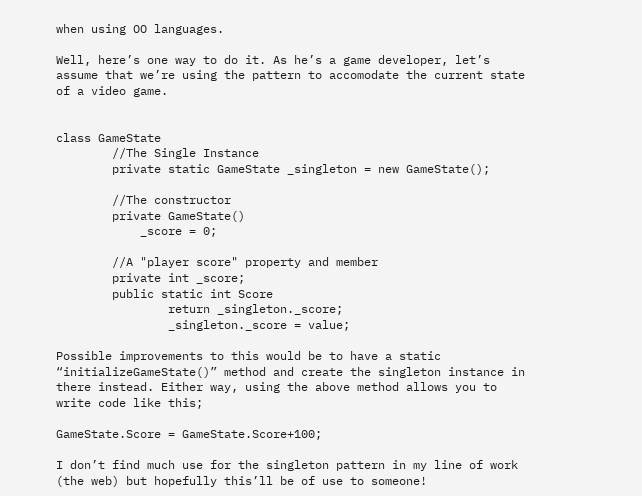when using OO languages.

Well, here’s one way to do it. As he’s a game developer, let’s assume that we’re using the pattern to accomodate the current state of a video game.


class GameState
        //The Single Instance
        private static GameState _singleton = new GameState();

        //The constructor
        private GameState()
            _score = 0;

        //A "player score" property and member
        private int _score;
        public static int Score
                return _singleton._score;
                _singleton._score = value;

Possible improvements to this would be to have a static “initializeGameState()” method and create the singleton instance in there instead. Either way, using the above method allows you to write code like this;

GameState.Score = GameState.Score+100;

I don’t find much use for the singleton pattern in my line of work (the web) but hopefully this’ll be of use to someone!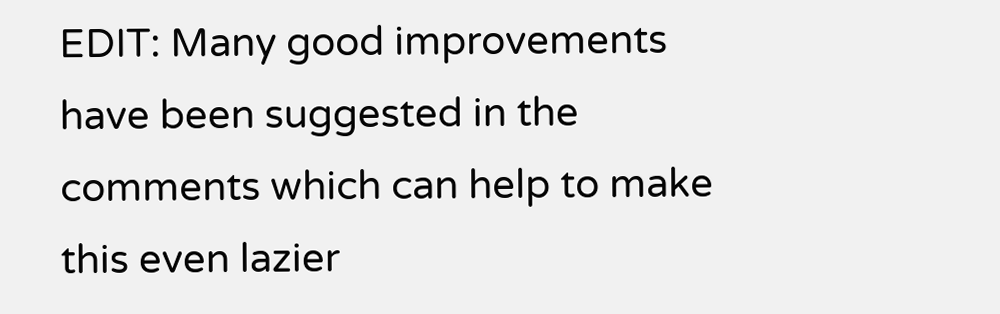EDIT: Many good improvements have been suggested in the comments which can help to make this even lazier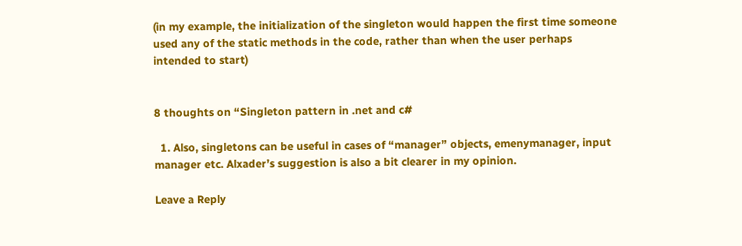(in my example, the initialization of the singleton would happen the first time someone used any of the static methods in the code, rather than when the user perhaps intended to start)


8 thoughts on “Singleton pattern in .net and c#

  1. Also, singletons can be useful in cases of “manager” objects, emenymanager, input manager etc. Alxader’s suggestion is also a bit clearer in my opinion.

Leave a Reply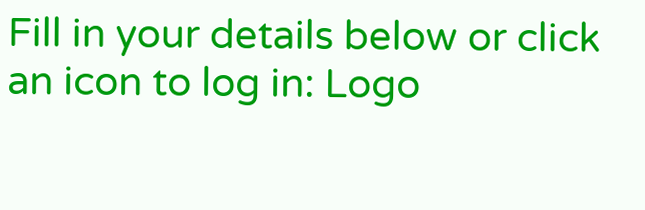Fill in your details below or click an icon to log in: Logo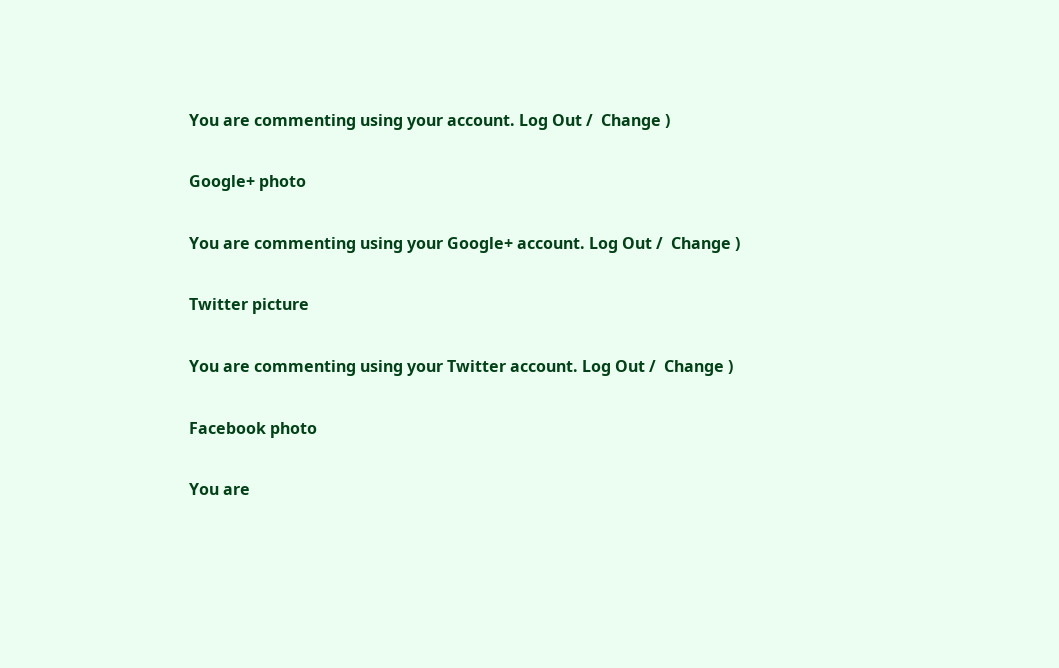You are commenting using your account. Log Out /  Change )

Google+ photo

You are commenting using your Google+ account. Log Out /  Change )

Twitter picture

You are commenting using your Twitter account. Log Out /  Change )

Facebook photo

You are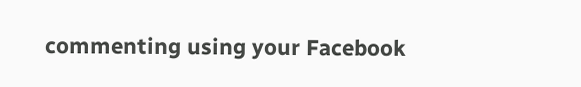commenting using your Facebook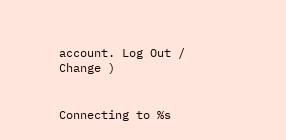account. Log Out /  Change )


Connecting to %s